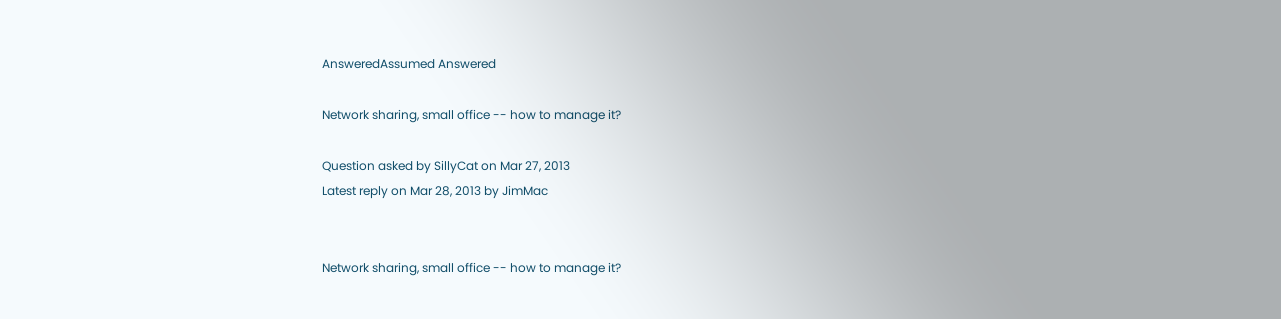AnsweredAssumed Answered

Network sharing, small office -- how to manage it?

Question asked by SillyCat on Mar 27, 2013
Latest reply on Mar 28, 2013 by JimMac


Network sharing, small office -- how to manage it?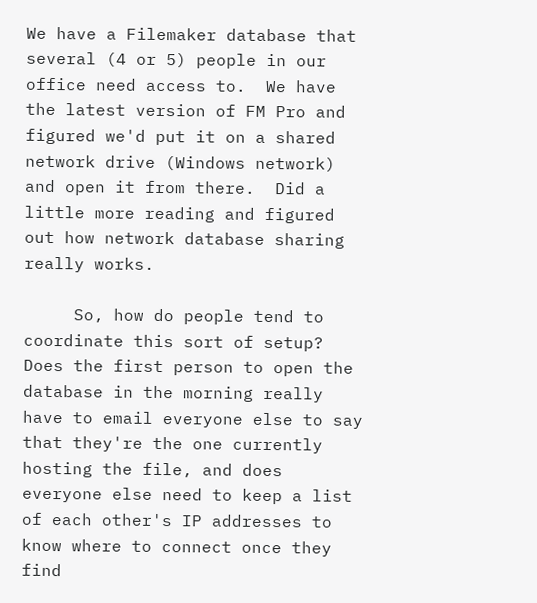We have a Filemaker database that several (4 or 5) people in our office need access to.  We have the latest version of FM Pro and figured we'd put it on a shared network drive (Windows network) and open it from there.  Did a little more reading and figured out how network database sharing really works.

     So, how do people tend to coordinate this sort of setup?  Does the first person to open the database in the morning really have to email everyone else to say that they're the one currently hosting the file, and does everyone else need to keep a list of each other's IP addresses to know where to connect once they find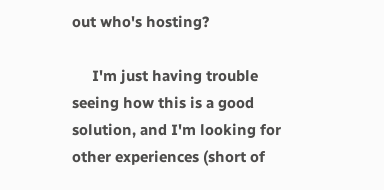out who's hosting?

     I'm just having trouble seeing how this is a good solution, and I'm looking for other experiences (short of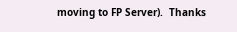moving to FP Server).  Thanks